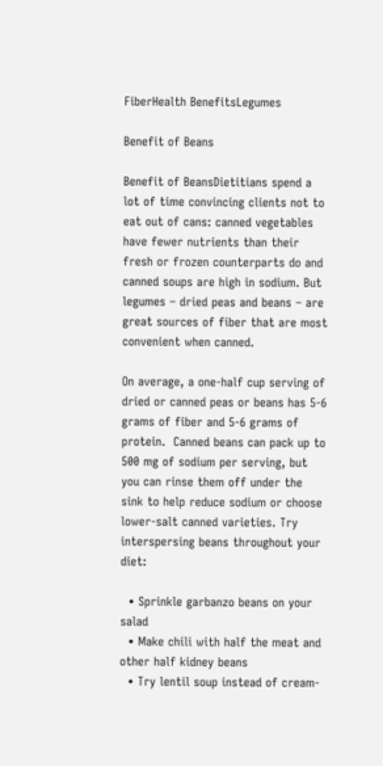FiberHealth BenefitsLegumes

Benefit of Beans

Benefit of BeansDietitians spend a lot of time convincing clients not to eat out of cans: canned vegetables have fewer nutrients than their fresh or frozen counterparts do and canned soups are high in sodium. But legumes – dried peas and beans – are great sources of fiber that are most convenient when canned.

On average, a one-half cup serving of dried or canned peas or beans has 5-6 grams of fiber and 5-6 grams of protein.  Canned beans can pack up to 500 mg of sodium per serving, but you can rinse them off under the sink to help reduce sodium or choose lower-salt canned varieties. Try interspersing beans throughout your diet:

  • Sprinkle garbanzo beans on your salad
  • Make chili with half the meat and other half kidney beans
  • Try lentil soup instead of cream-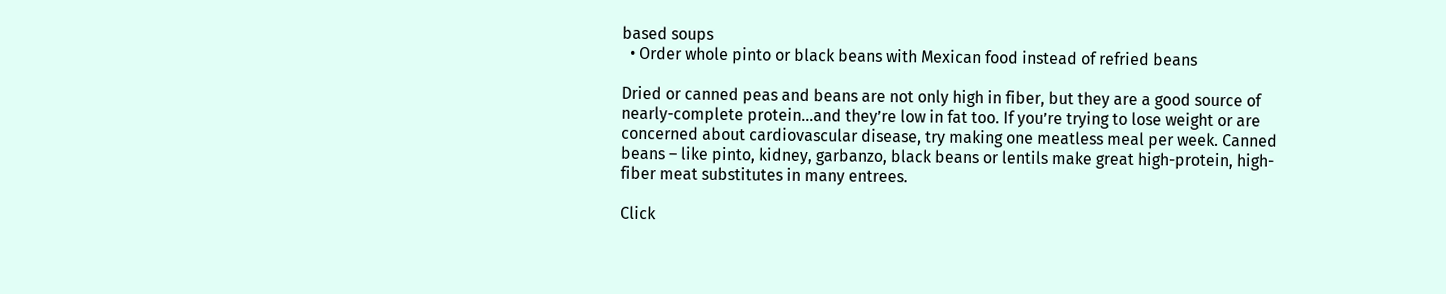based soups
  • Order whole pinto or black beans with Mexican food instead of refried beans

Dried or canned peas and beans are not only high in fiber, but they are a good source of nearly-complete protein…and they’re low in fat too. If you’re trying to lose weight or are concerned about cardiovascular disease, try making one meatless meal per week. Canned beans – like pinto, kidney, garbanzo, black beans or lentils make great high-protein, high-fiber meat substitutes in many entrees.

Click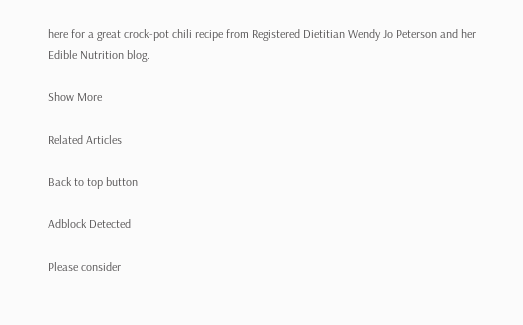here for a great crock-pot chili recipe from Registered Dietitian Wendy Jo Peterson and her Edible Nutrition blog.

Show More

Related Articles

Back to top button

Adblock Detected

Please consider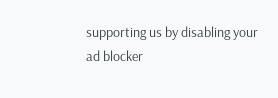supporting us by disabling your ad blocker